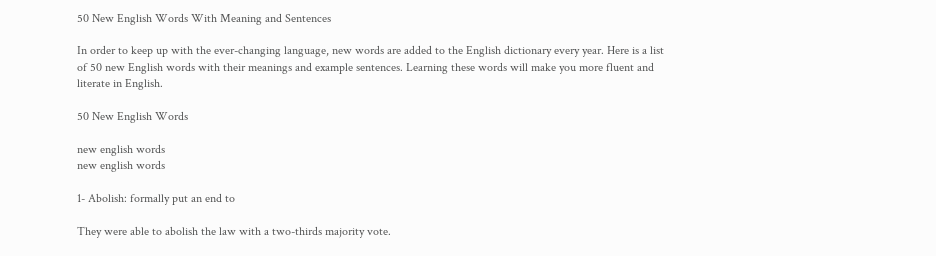50 New English Words With Meaning and Sentences

In order to keep up with the ever-changing language, new words are added to the English dictionary every year. Here is a list of 50 new English words with their meanings and example sentences. Learning these words will make you more fluent and literate in English.

50 New English Words

new english words
new english words

1- Abolish: formally put an end to

They were able to abolish the law with a two-thirds majority vote.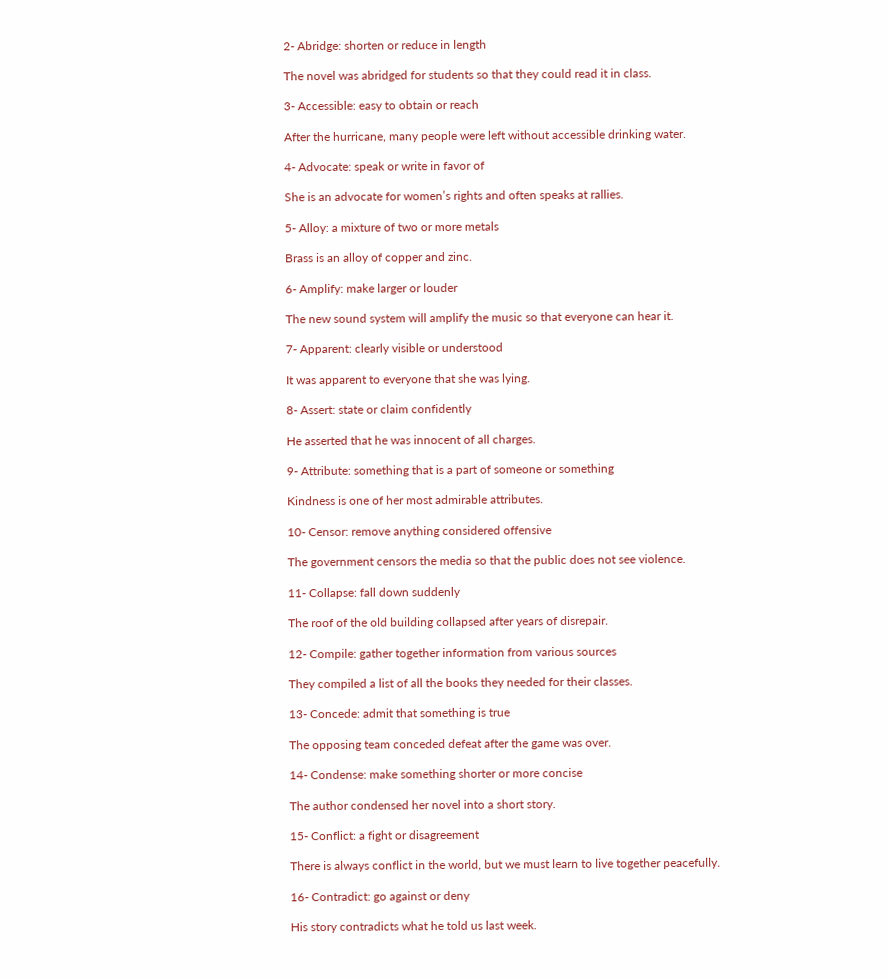2- Abridge: shorten or reduce in length

The novel was abridged for students so that they could read it in class.

3- Accessible: easy to obtain or reach

After the hurricane, many people were left without accessible drinking water.

4- Advocate: speak or write in favor of

She is an advocate for women’s rights and often speaks at rallies.

5- Alloy: a mixture of two or more metals

Brass is an alloy of copper and zinc.

6- Amplify: make larger or louder

The new sound system will amplify the music so that everyone can hear it.

7- Apparent: clearly visible or understood

It was apparent to everyone that she was lying.

8- Assert: state or claim confidently

He asserted that he was innocent of all charges.

9- Attribute: something that is a part of someone or something

Kindness is one of her most admirable attributes.

10- Censor: remove anything considered offensive

The government censors the media so that the public does not see violence.

11- Collapse: fall down suddenly

The roof of the old building collapsed after years of disrepair.

12- Compile: gather together information from various sources

They compiled a list of all the books they needed for their classes.

13- Concede: admit that something is true

The opposing team conceded defeat after the game was over.

14- Condense: make something shorter or more concise

The author condensed her novel into a short story.

15- Conflict: a fight or disagreement

There is always conflict in the world, but we must learn to live together peacefully.

16- Contradict: go against or deny

His story contradicts what he told us last week.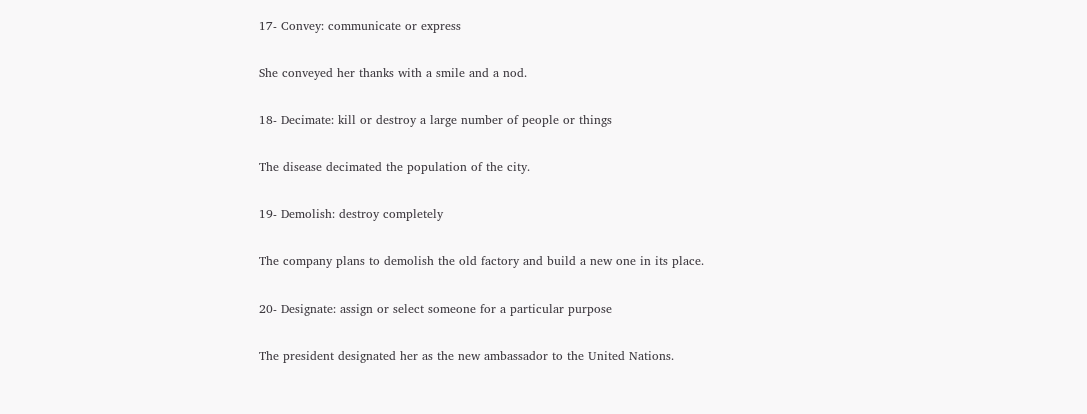17- Convey: communicate or express

She conveyed her thanks with a smile and a nod.

18- Decimate: kill or destroy a large number of people or things

The disease decimated the population of the city.

19- Demolish: destroy completely

The company plans to demolish the old factory and build a new one in its place.

20- Designate: assign or select someone for a particular purpose

The president designated her as the new ambassador to the United Nations.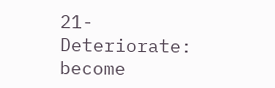21- Deteriorate: become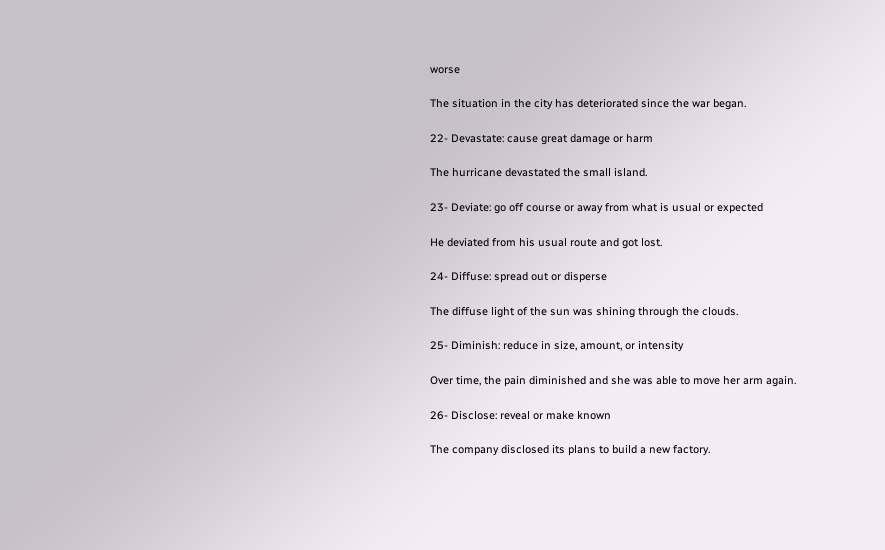worse

The situation in the city has deteriorated since the war began.

22- Devastate: cause great damage or harm

The hurricane devastated the small island.

23- Deviate: go off course or away from what is usual or expected

He deviated from his usual route and got lost.

24- Diffuse: spread out or disperse

The diffuse light of the sun was shining through the clouds.

25- Diminish: reduce in size, amount, or intensity

Over time, the pain diminished and she was able to move her arm again.

26- Disclose: reveal or make known

The company disclosed its plans to build a new factory.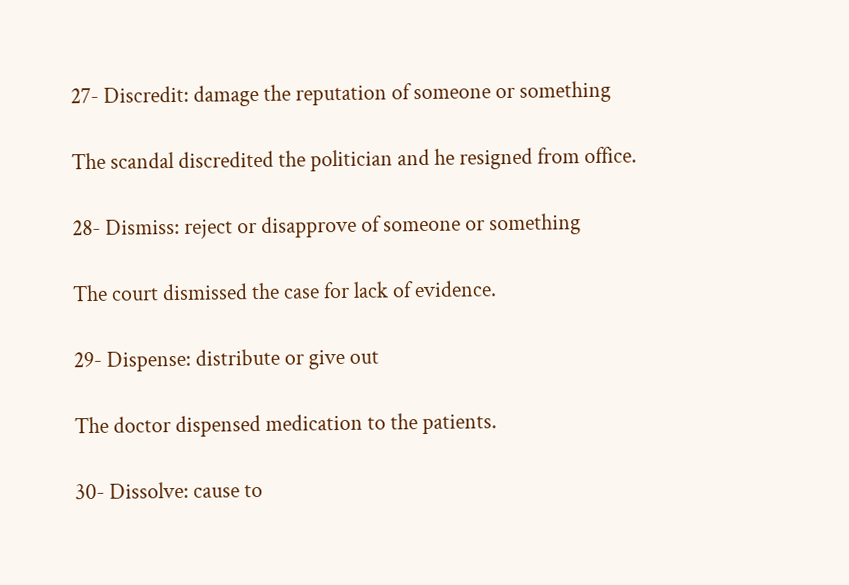27- Discredit: damage the reputation of someone or something

The scandal discredited the politician and he resigned from office.

28- Dismiss: reject or disapprove of someone or something

The court dismissed the case for lack of evidence.

29- Dispense: distribute or give out

The doctor dispensed medication to the patients.

30- Dissolve: cause to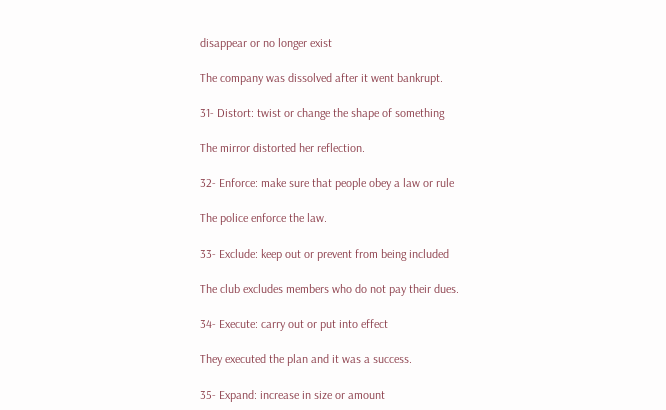disappear or no longer exist

The company was dissolved after it went bankrupt.

31- Distort: twist or change the shape of something

The mirror distorted her reflection.

32- Enforce: make sure that people obey a law or rule

The police enforce the law.

33- Exclude: keep out or prevent from being included

The club excludes members who do not pay their dues.

34- Execute: carry out or put into effect

They executed the plan and it was a success.

35- Expand: increase in size or amount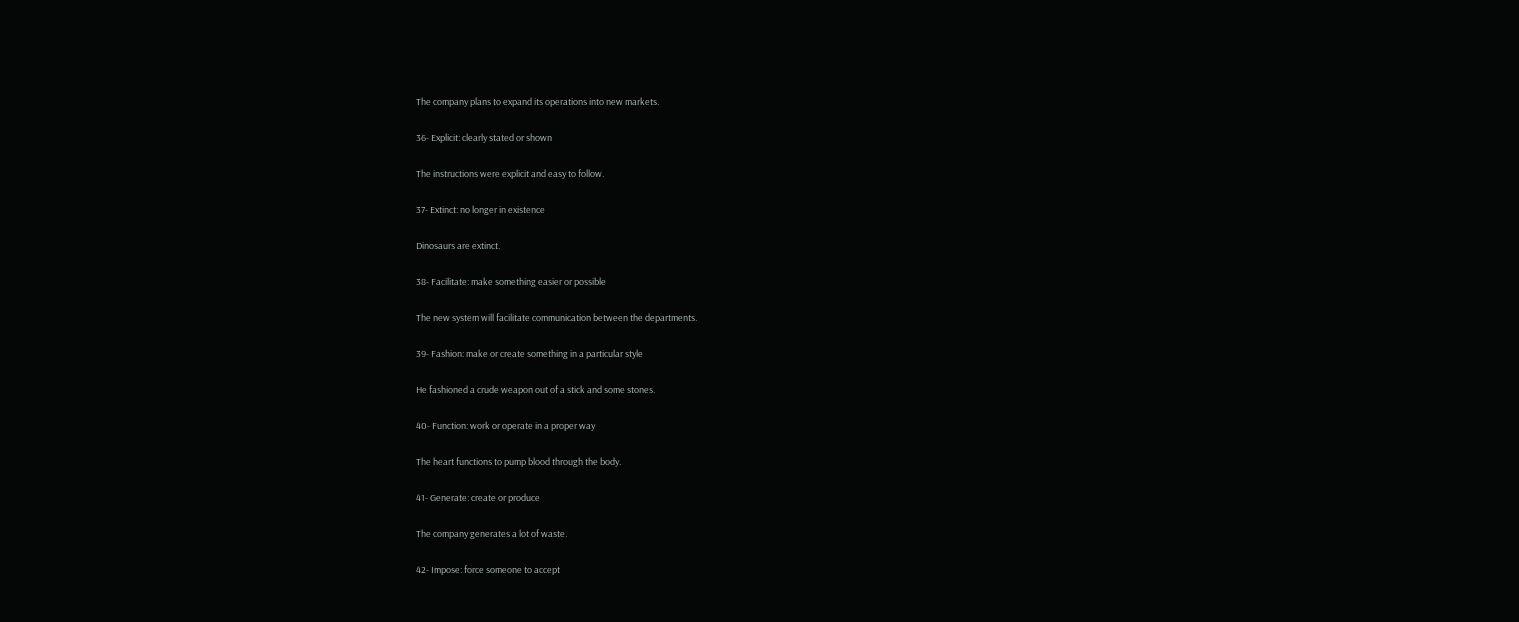The company plans to expand its operations into new markets.

36- Explicit: clearly stated or shown

The instructions were explicit and easy to follow.

37- Extinct: no longer in existence

Dinosaurs are extinct.

38- Facilitate: make something easier or possible

The new system will facilitate communication between the departments.

39- Fashion: make or create something in a particular style

He fashioned a crude weapon out of a stick and some stones.

40- Function: work or operate in a proper way

The heart functions to pump blood through the body.

41- Generate: create or produce

The company generates a lot of waste.

42- Impose: force someone to accept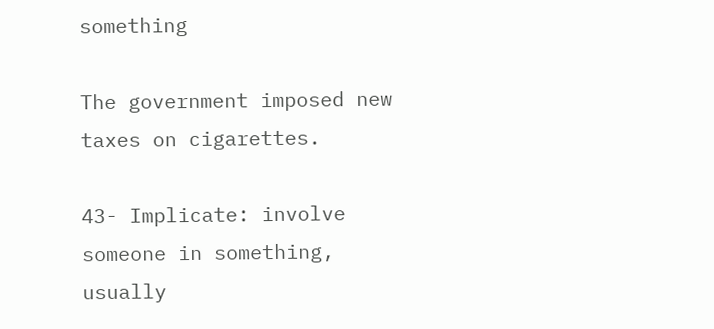something

The government imposed new taxes on cigarettes.

43- Implicate: involve someone in something, usually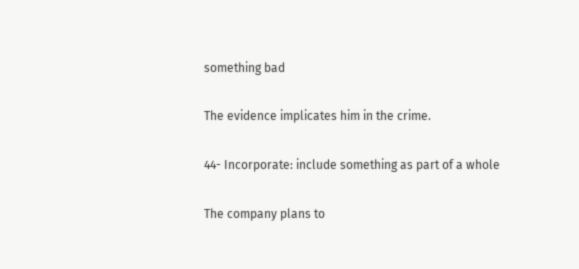something bad

The evidence implicates him in the crime.

44- Incorporate: include something as part of a whole

The company plans to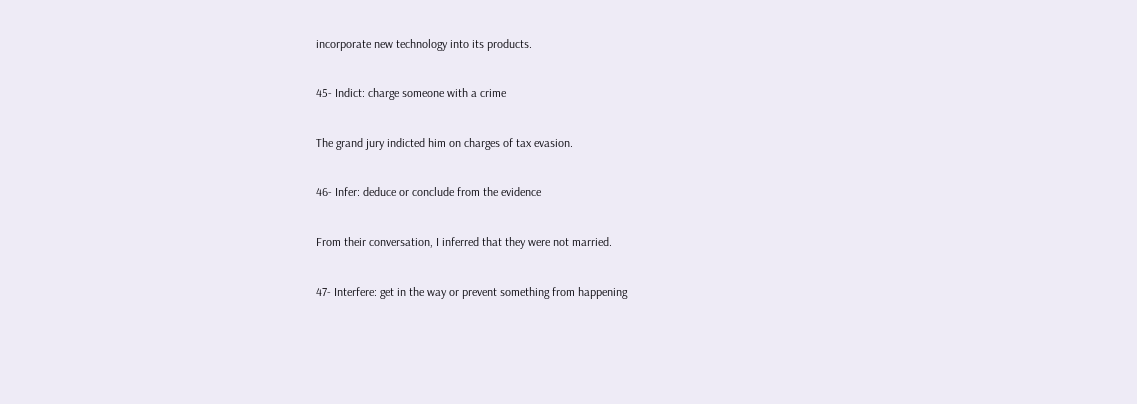incorporate new technology into its products.

45- Indict: charge someone with a crime

The grand jury indicted him on charges of tax evasion.

46- Infer: deduce or conclude from the evidence

From their conversation, I inferred that they were not married.

47- Interfere: get in the way or prevent something from happening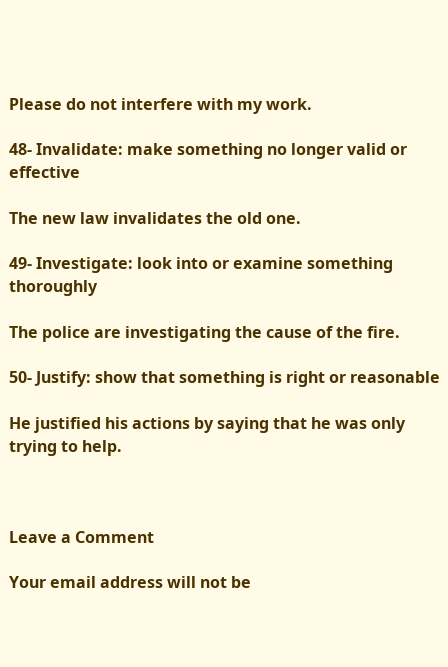Please do not interfere with my work.

48- Invalidate: make something no longer valid or effective

The new law invalidates the old one.

49- Investigate: look into or examine something thoroughly

The police are investigating the cause of the fire.

50- Justify: show that something is right or reasonable

He justified his actions by saying that he was only trying to help.



Leave a Comment

Your email address will not be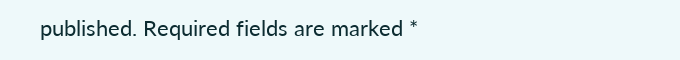published. Required fields are marked *